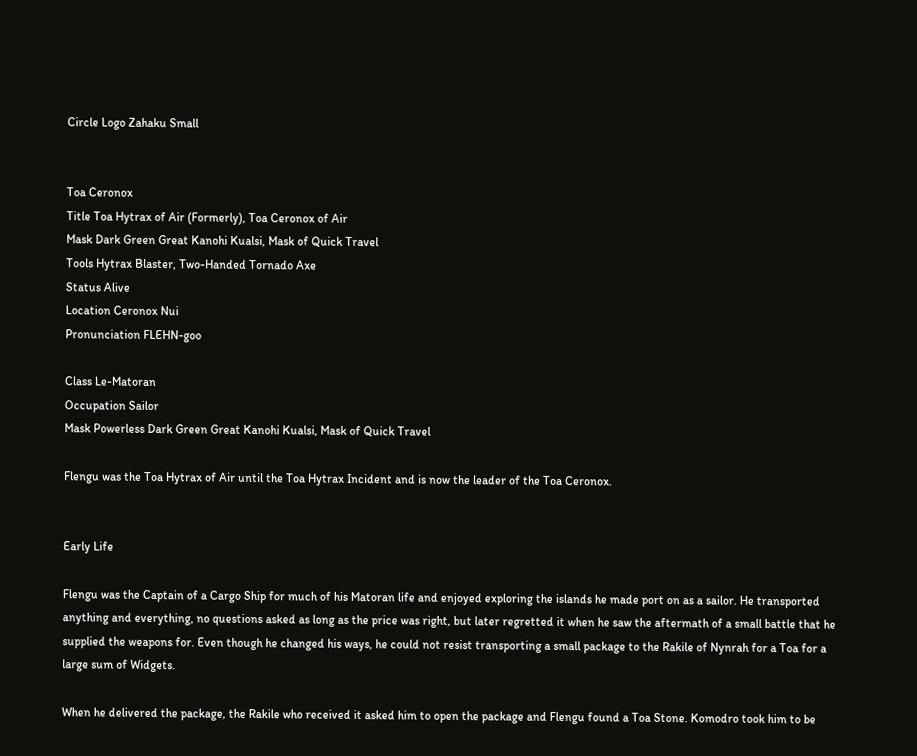Circle Logo Zahaku Small


Toa Ceronox
Title Toa Hytrax of Air (Formerly), Toa Ceronox of Air
Mask Dark Green Great Kanohi Kualsi, Mask of Quick Travel
Tools Hytrax Blaster, Two-Handed Tornado Axe
Status Alive
Location Ceronox Nui
Pronunciation FLEHN-goo

Class Le-Matoran
Occupation Sailor
Mask Powerless Dark Green Great Kanohi Kualsi, Mask of Quick Travel

Flengu was the Toa Hytrax of Air until the Toa Hytrax Incident and is now the leader of the Toa Ceronox.


Early Life

Flengu was the Captain of a Cargo Ship for much of his Matoran life and enjoyed exploring the islands he made port on as a sailor. He transported anything and everything, no questions asked as long as the price was right, but later regretted it when he saw the aftermath of a small battle that he supplied the weapons for. Even though he changed his ways, he could not resist transporting a small package to the Rakile of Nynrah for a Toa for a large sum of Widgets.

When he delivered the package, the Rakile who received it asked him to open the package and Flengu found a Toa Stone. Komodro took him to be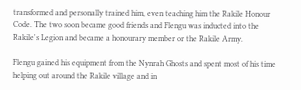transformed and personally trained him, even teaching him the Rakile Honour Code. The two soon became good friends and Flengu was inducted into the Rakile's Legion and became a honourary member or the Rakile Army.

Flengu gained his equipment from the Nynrah Ghosts and spent most of his time helping out around the Rakile village and in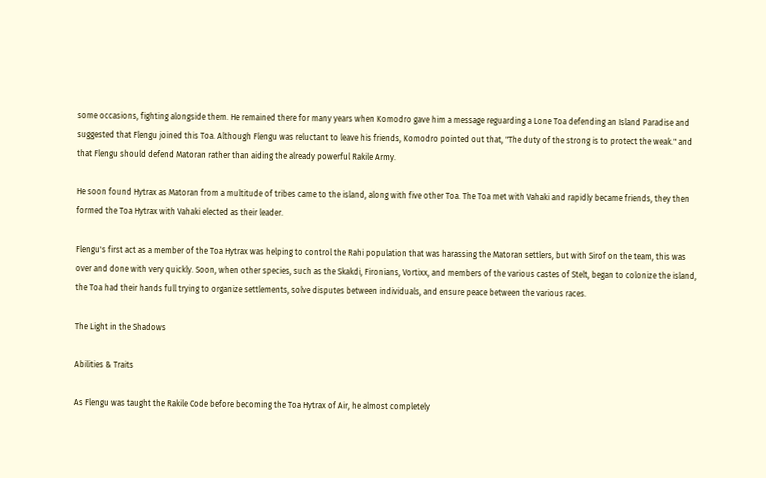some occasions, fighting alongside them. He remained there for many years when Komodro gave him a message reguarding a Lone Toa defending an Island Paradise and suggested that Flengu joined this Toa. Although Flengu was reluctant to leave his friends, Komodro pointed out that, "The duty of the strong is to protect the weak." and that Flengu should defend Matoran rather than aiding the already powerful Rakile Army.

He soon found Hytrax as Matoran from a multitude of tribes came to the island, along with five other Toa. The Toa met with Vahaki and rapidly became friends, they then formed the Toa Hytrax with Vahaki elected as their leader.

Flengu's first act as a member of the Toa Hytrax was helping to control the Rahi population that was harassing the Matoran settlers, but with Sirof on the team, this was over and done with very quickly. Soon, when other species, such as the Skakdi, Fironians, Vortixx, and members of the various castes of Stelt, began to colonize the island, the Toa had their hands full trying to organize settlements, solve disputes between individuals, and ensure peace between the various races.

The Light in the Shadows

Abilities & Traits

As Flengu was taught the Rakile Code before becoming the Toa Hytrax of Air, he almost completely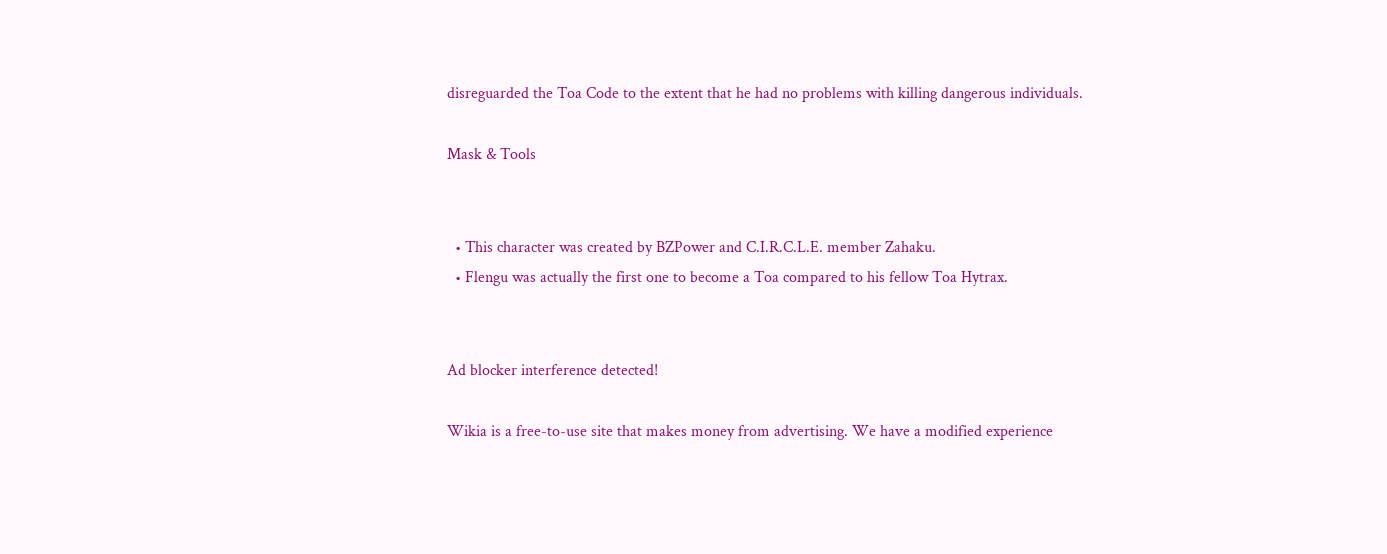disreguarded the Toa Code to the extent that he had no problems with killing dangerous individuals.

Mask & Tools


  • This character was created by BZPower and C.I.R.C.L.E. member Zahaku.
  • Flengu was actually the first one to become a Toa compared to his fellow Toa Hytrax.


Ad blocker interference detected!

Wikia is a free-to-use site that makes money from advertising. We have a modified experience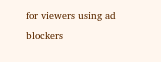for viewers using ad blockers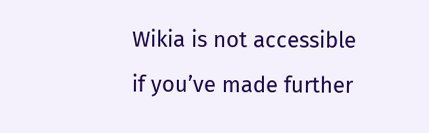Wikia is not accessible if you’ve made further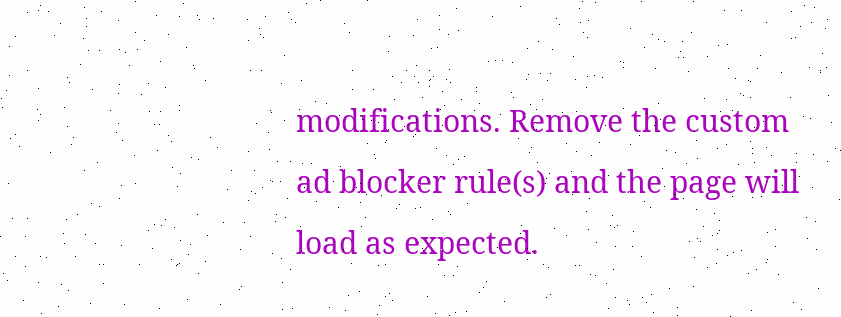modifications. Remove the custom ad blocker rule(s) and the page will load as expected.